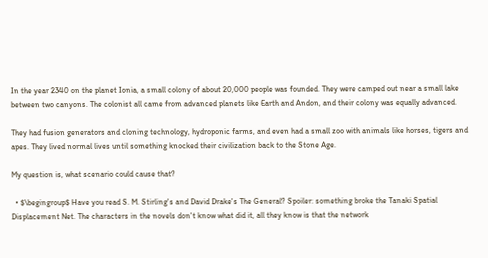In the year 2340 on the planet Ionia, a small colony of about 20,000 people was founded. They were camped out near a small lake between two canyons. The colonist all came from advanced planets like Earth and Andon, and their colony was equally advanced.

They had fusion generators and cloning technology, hydroponic farms, and even had a small zoo with animals like horses, tigers and apes. They lived normal lives until something knocked their civilization back to the Stone Age.

My question is, what scenario could cause that?

  • $\begingroup$ Have you read S. M. Stirling's and David Drake's The General? Spoiler: something broke the Tanaki Spatial Displacement Net. The characters in the novels don't know what did it, all they know is that the network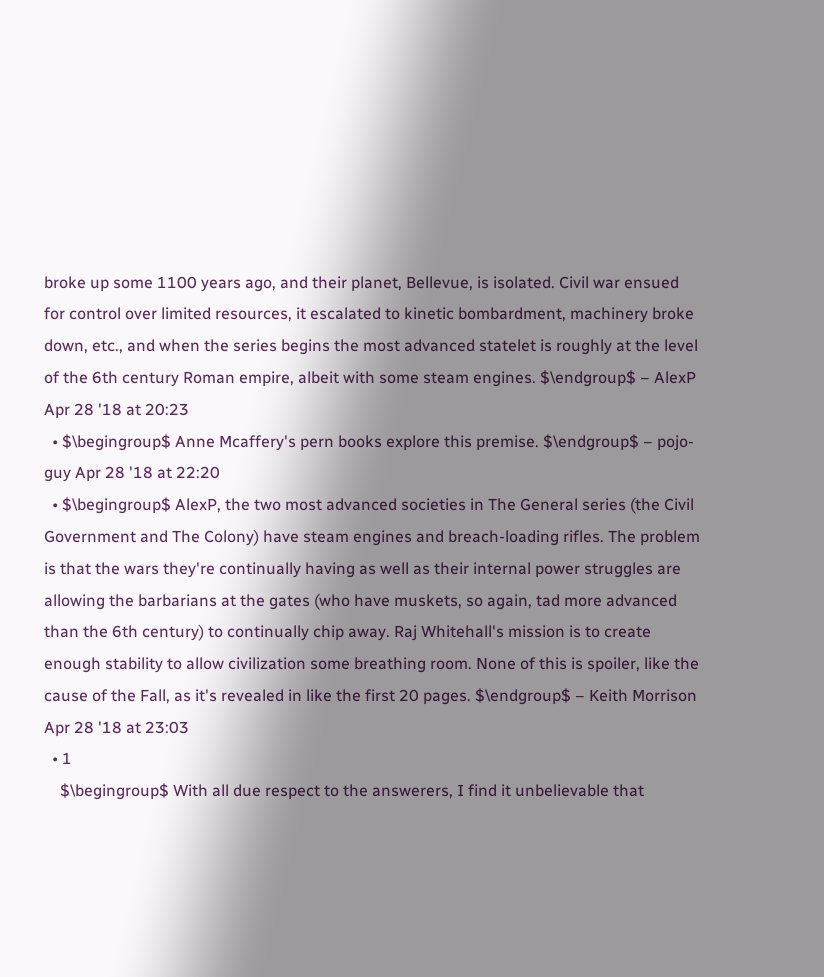broke up some 1100 years ago, and their planet, Bellevue, is isolated. Civil war ensued for control over limited resources, it escalated to kinetic bombardment, machinery broke down, etc., and when the series begins the most advanced statelet is roughly at the level of the 6th century Roman empire, albeit with some steam engines. $\endgroup$ – AlexP Apr 28 '18 at 20:23
  • $\begingroup$ Anne Mcaffery's pern books explore this premise. $\endgroup$ – pojo-guy Apr 28 '18 at 22:20
  • $\begingroup$ AlexP, the two most advanced societies in The General series (the Civil Government and The Colony) have steam engines and breach-loading rifles. The problem is that the wars they're continually having as well as their internal power struggles are allowing the barbarians at the gates (who have muskets, so again, tad more advanced than the 6th century) to continually chip away. Raj Whitehall's mission is to create enough stability to allow civilization some breathing room. None of this is spoiler, like the cause of the Fall, as it's revealed in like the first 20 pages. $\endgroup$ – Keith Morrison Apr 28 '18 at 23:03
  • 1
    $\begingroup$ With all due respect to the answerers, I find it unbelievable that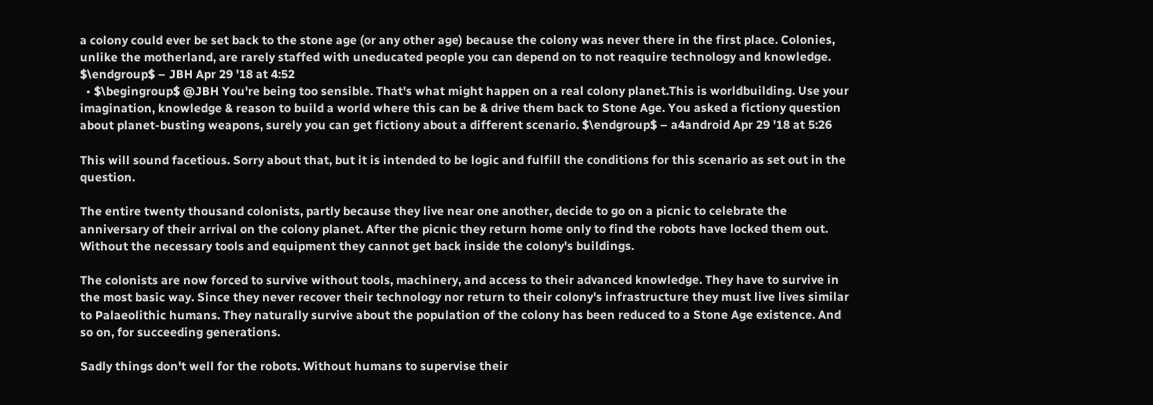a colony could ever be set back to the stone age (or any other age) because the colony was never there in the first place. Colonies, unlike the motherland, are rarely staffed with uneducated people you can depend on to not reaquire technology and knowledge. $\endgroup$ – JBH Apr 29 '18 at 4:52
  • $\begingroup$ @JBH You're being too sensible. That's what might happen on a real colony planet.This is worldbuilding. Use your imagination, knowledge & reason to build a world where this can be & drive them back to Stone Age. You asked a fictiony question about planet-busting weapons, surely you can get fictiony about a different scenario. $\endgroup$ – a4android Apr 29 '18 at 5:26

This will sound facetious. Sorry about that, but it is intended to be logic and fulfill the conditions for this scenario as set out in the question.

The entire twenty thousand colonists, partly because they live near one another, decide to go on a picnic to celebrate the anniversary of their arrival on the colony planet. After the picnic they return home only to find the robots have locked them out. Without the necessary tools and equipment they cannot get back inside the colony's buildings.

The colonists are now forced to survive without tools, machinery, and access to their advanced knowledge. They have to survive in the most basic way. Since they never recover their technology nor return to their colony's infrastructure they must live lives similar to Palaeolithic humans. They naturally survive about the population of the colony has been reduced to a Stone Age existence. And so on, for succeeding generations.

Sadly things don't well for the robots. Without humans to supervise their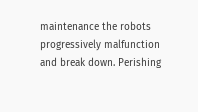maintenance the robots progressively malfunction and break down. Perishing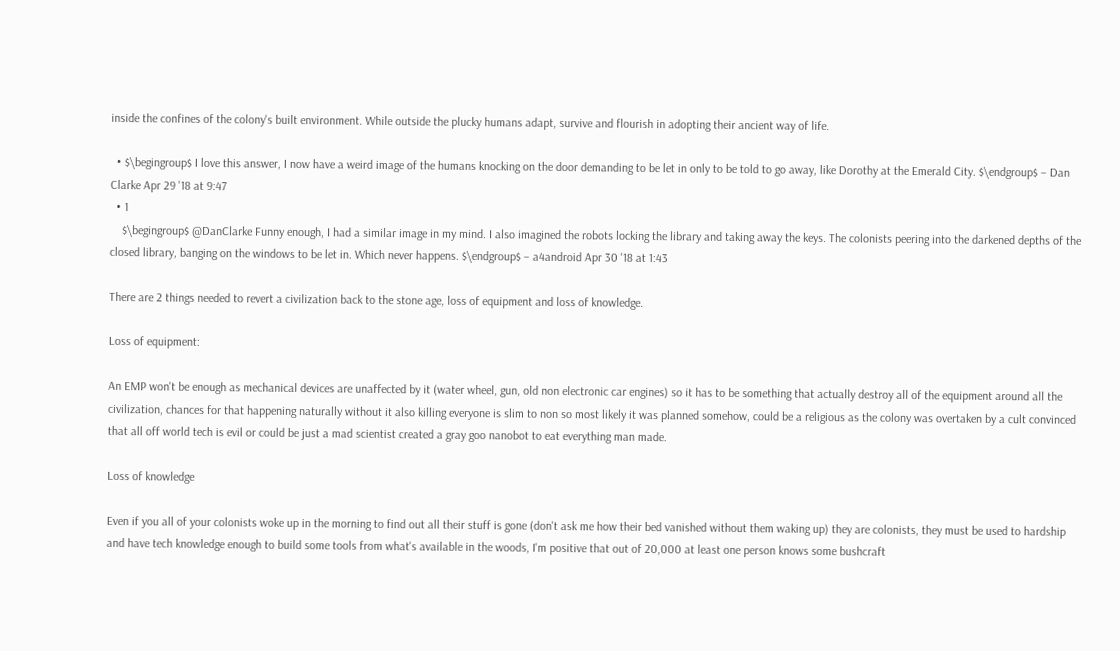inside the confines of the colony's built environment. While outside the plucky humans adapt, survive and flourish in adopting their ancient way of life.

  • $\begingroup$ I love this answer, I now have a weird image of the humans knocking on the door demanding to be let in only to be told to go away, like Dorothy at the Emerald City. $\endgroup$ – Dan Clarke Apr 29 '18 at 9:47
  • 1
    $\begingroup$ @DanClarke Funny enough, I had a similar image in my mind. I also imagined the robots locking the library and taking away the keys. The colonists peering into the darkened depths of the closed library, banging on the windows to be let in. Which never happens. $\endgroup$ – a4android Apr 30 '18 at 1:43

There are 2 things needed to revert a civilization back to the stone age, loss of equipment and loss of knowledge.

Loss of equipment:

An EMP won't be enough as mechanical devices are unaffected by it (water wheel, gun, old non electronic car engines) so it has to be something that actually destroy all of the equipment around all the civilization, chances for that happening naturally without it also killing everyone is slim to non so most likely it was planned somehow, could be a religious as the colony was overtaken by a cult convinced that all off world tech is evil or could be just a mad scientist created a gray goo nanobot to eat everything man made.

Loss of knowledge

Even if you all of your colonists woke up in the morning to find out all their stuff is gone (don't ask me how their bed vanished without them waking up) they are colonists, they must be used to hardship and have tech knowledge enough to build some tools from what's available in the woods, I'm positive that out of 20,000 at least one person knows some bushcraft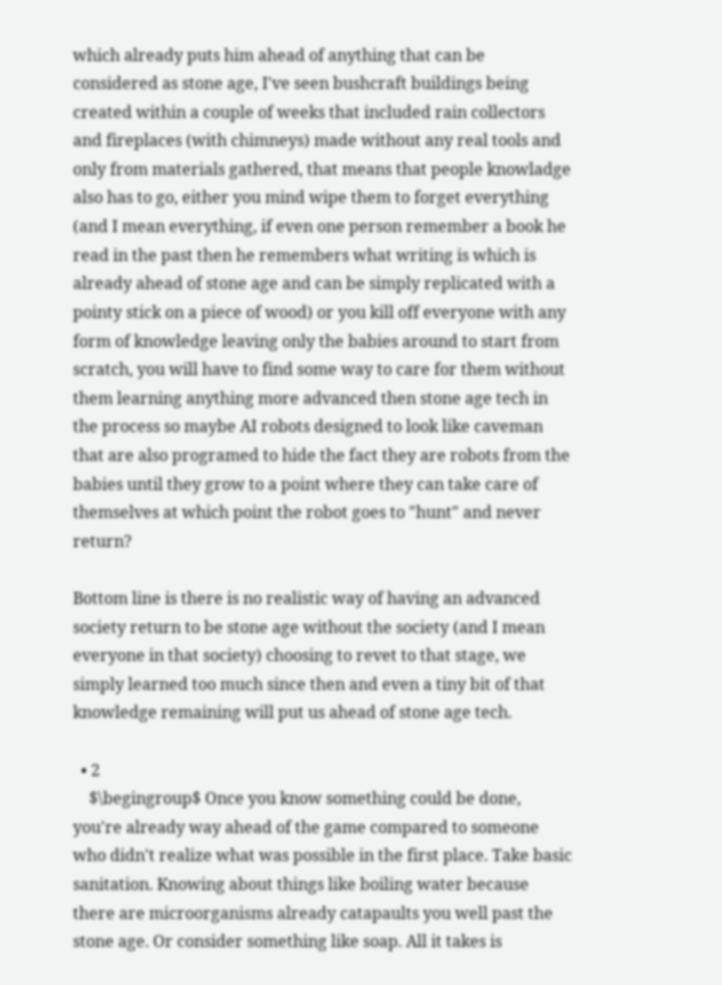which already puts him ahead of anything that can be considered as stone age, I've seen bushcraft buildings being created within a couple of weeks that included rain collectors and fireplaces (with chimneys) made without any real tools and only from materials gathered, that means that people knowladge also has to go, either you mind wipe them to forget everything (and I mean everything, if even one person remember a book he read in the past then he remembers what writing is which is already ahead of stone age and can be simply replicated with a pointy stick on a piece of wood) or you kill off everyone with any form of knowledge leaving only the babies around to start from scratch, you will have to find some way to care for them without them learning anything more advanced then stone age tech in the process so maybe AI robots designed to look like caveman that are also programed to hide the fact they are robots from the babies until they grow to a point where they can take care of themselves at which point the robot goes to "hunt" and never return?

Bottom line is there is no realistic way of having an advanced society return to be stone age without the society (and I mean everyone in that society) choosing to revet to that stage, we simply learned too much since then and even a tiny bit of that knowledge remaining will put us ahead of stone age tech.

  • 2
    $\begingroup$ Once you know something could be done, you're already way ahead of the game compared to someone who didn't realize what was possible in the first place. Take basic sanitation. Knowing about things like boiling water because there are microorganisms already catapaults you well past the stone age. Or consider something like soap. All it takes is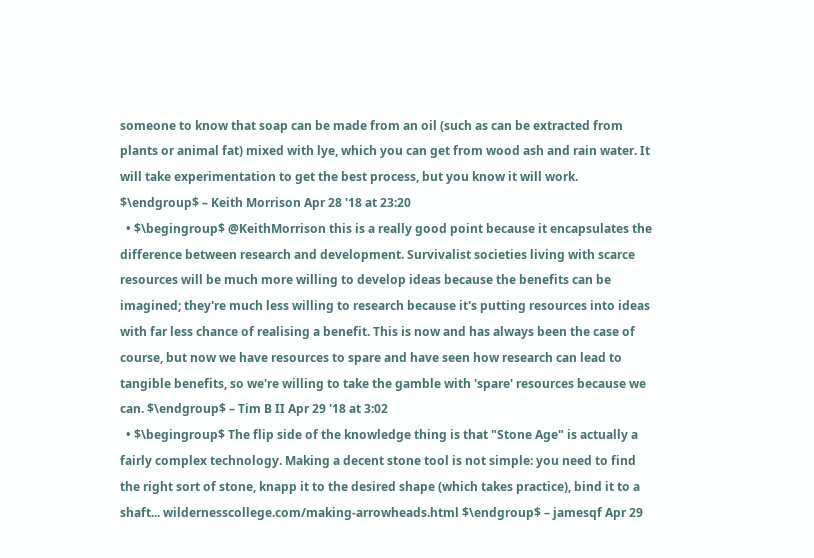someone to know that soap can be made from an oil (such as can be extracted from plants or animal fat) mixed with lye, which you can get from wood ash and rain water. It will take experimentation to get the best process, but you know it will work. $\endgroup$ – Keith Morrison Apr 28 '18 at 23:20
  • $\begingroup$ @KeithMorrison this is a really good point because it encapsulates the difference between research and development. Survivalist societies living with scarce resources will be much more willing to develop ideas because the benefits can be imagined; they're much less willing to research because it's putting resources into ideas with far less chance of realising a benefit. This is now and has always been the case of course, but now we have resources to spare and have seen how research can lead to tangible benefits, so we're willing to take the gamble with 'spare' resources because we can. $\endgroup$ – Tim B II Apr 29 '18 at 3:02
  • $\begingroup$ The flip side of the knowledge thing is that "Stone Age" is actually a fairly complex technology. Making a decent stone tool is not simple: you need to find the right sort of stone, knapp it to the desired shape (which takes practice), bind it to a shaft... wildernesscollege.com/making-arrowheads.html $\endgroup$ – jamesqf Apr 29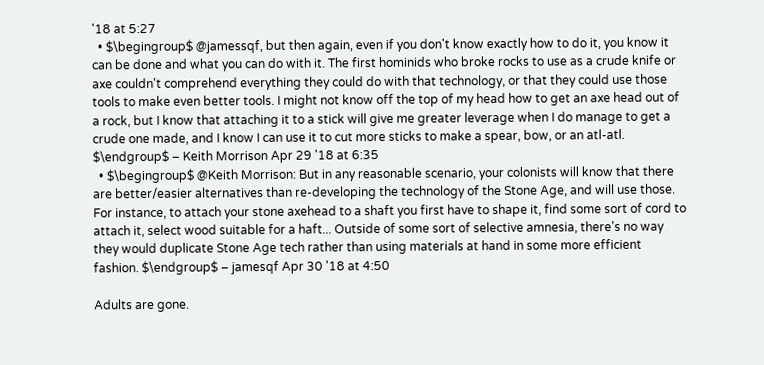'18 at 5:27
  • $\begingroup$ @jamessqf, but then again, even if you don't know exactly how to do it, you know it can be done and what you can do with it. The first hominids who broke rocks to use as a crude knife or axe couldn't comprehend everything they could do with that technology, or that they could use those tools to make even better tools. I might not know off the top of my head how to get an axe head out of a rock, but I know that attaching it to a stick will give me greater leverage when I do manage to get a crude one made, and I know I can use it to cut more sticks to make a spear, bow, or an atl-atl. $\endgroup$ – Keith Morrison Apr 29 '18 at 6:35
  • $\begingroup$ @Keith Morrison: But in any reasonable scenario, your colonists will know that there are better/easier alternatives than re-developing the technology of the Stone Age, and will use those. For instance, to attach your stone axehead to a shaft you first have to shape it, find some sort of cord to attach it, select wood suitable for a haft... Outside of some sort of selective amnesia, there's no way they would duplicate Stone Age tech rather than using materials at hand in some more efficient fashion. $\endgroup$ – jamesqf Apr 30 '18 at 4:50

Adults are gone.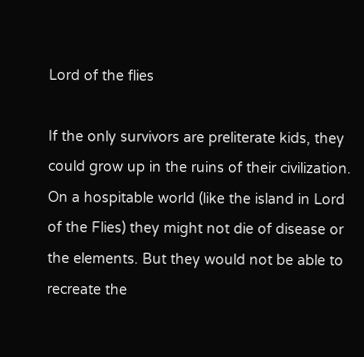Lord of the flies

If the only survivors are preliterate kids, they could grow up in the ruins of their civilization. On a hospitable world (like the island in Lord of the Flies) they might not die of disease or the elements. But they would not be able to recreate the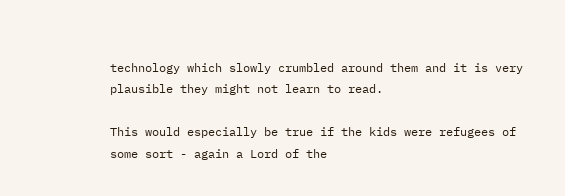technology which slowly crumbled around them and it is very plausible they might not learn to read.

This would especially be true if the kids were refugees of some sort - again a Lord of the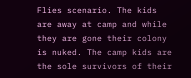Flies scenario. The kids are away at camp and while they are gone their colony is nuked. The camp kids are the sole survivors of their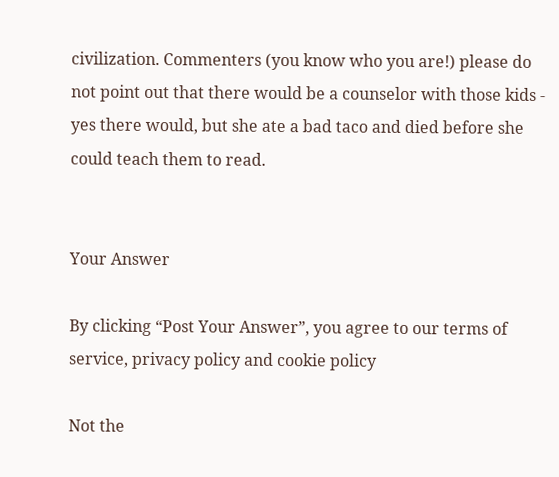civilization. Commenters (you know who you are!) please do not point out that there would be a counselor with those kids - yes there would, but she ate a bad taco and died before she could teach them to read.


Your Answer

By clicking “Post Your Answer”, you agree to our terms of service, privacy policy and cookie policy

Not the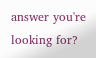answer you're looking for?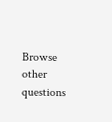Browse other questions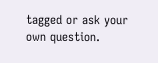tagged or ask your own question.